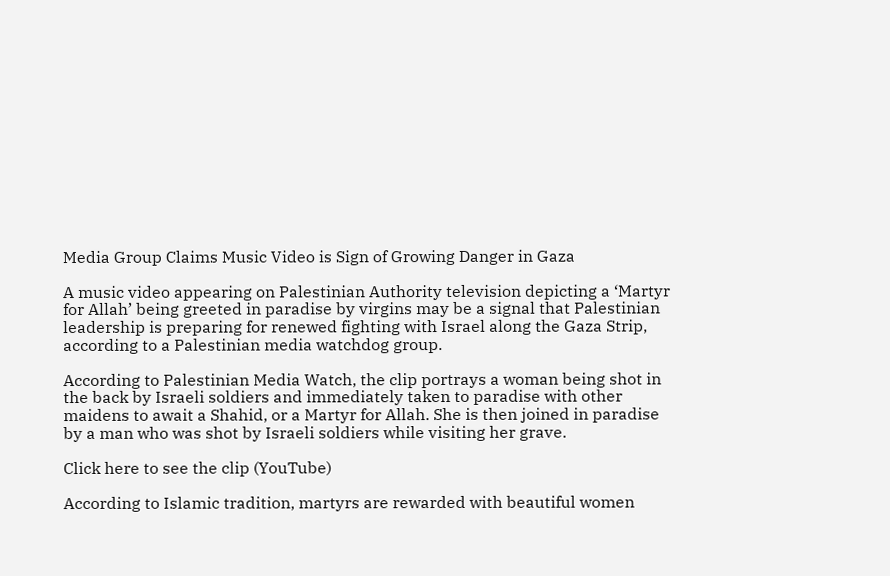Media Group Claims Music Video is Sign of Growing Danger in Gaza

A music video appearing on Palestinian Authority television depicting a ‘Martyr for Allah’ being greeted in paradise by virgins may be a signal that Palestinian leadership is preparing for renewed fighting with Israel along the Gaza Strip, according to a Palestinian media watchdog group.

According to Palestinian Media Watch, the clip portrays a woman being shot in the back by Israeli soldiers and immediately taken to paradise with other maidens to await a Shahid, or a Martyr for Allah. She is then joined in paradise by a man who was shot by Israeli soldiers while visiting her grave.

Click here to see the clip (YouTube)

According to Islamic tradition, martyrs are rewarded with beautiful women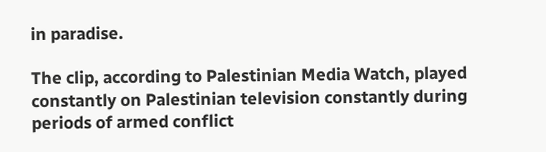in paradise.

The clip, according to Palestinian Media Watch, played constantly on Palestinian television constantly during periods of armed conflict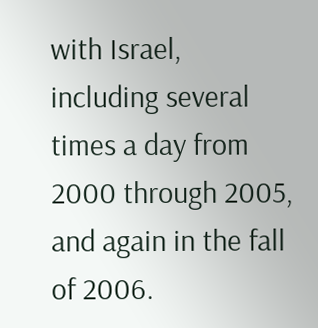with Israel, including several times a day from 2000 through 2005, and again in the fall of 2006.